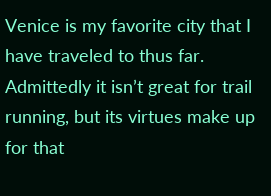Venice is my favorite city that I have traveled to thus far. Admittedly it isn’t great for trail running, but its virtues make up for that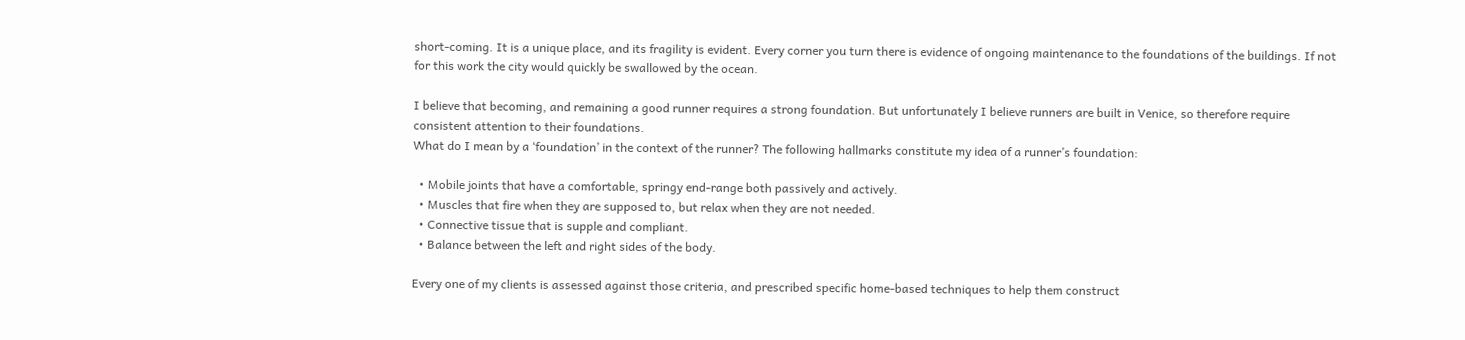short-coming. It is a unique place, and its fragility is evident. Every corner you turn there is evidence of ongoing maintenance to the foundations of the buildings. If not for this work the city would quickly be swallowed by the ocean.

I believe that becoming, and remaining a good runner requires a strong foundation. But unfortunately I believe runners are built in Venice, so therefore require consistent attention to their foundations.
What do I mean by a ‘foundation’ in the context of the runner? The following hallmarks constitute my idea of a runner’s foundation:

  • Mobile joints that have a comfortable, springy end-range both passively and actively.
  • Muscles that fire when they are supposed to, but relax when they are not needed.
  • Connective tissue that is supple and compliant.
  • Balance between the left and right sides of the body.

Every one of my clients is assessed against those criteria, and prescribed specific home-based techniques to help them construct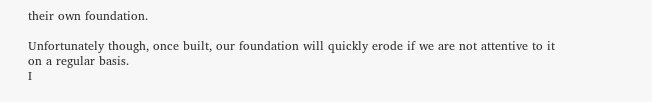their own foundation.

Unfortunately though, once built, our foundation will quickly erode if we are not attentive to it on a regular basis.
I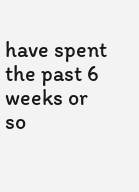have spent the past 6 weeks or so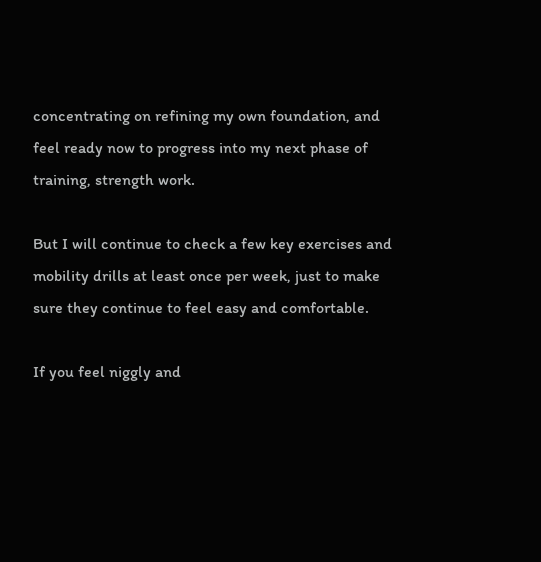concentrating on refining my own foundation, and feel ready now to progress into my next phase of training, strength work.

But I will continue to check a few key exercises and mobility drills at least once per week, just to make sure they continue to feel easy and comfortable.

If you feel niggly and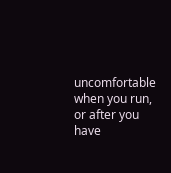uncomfortable when you run, or after you have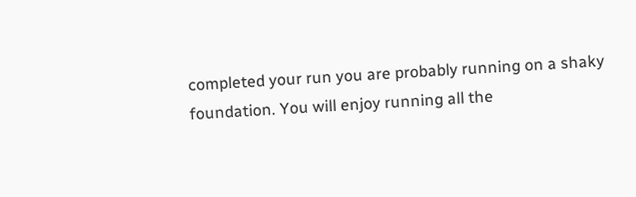completed your run you are probably running on a shaky foundation. You will enjoy running all the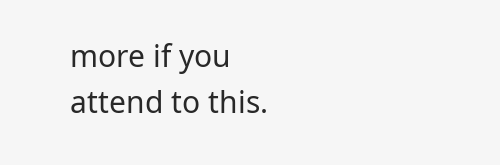more if you attend to this.